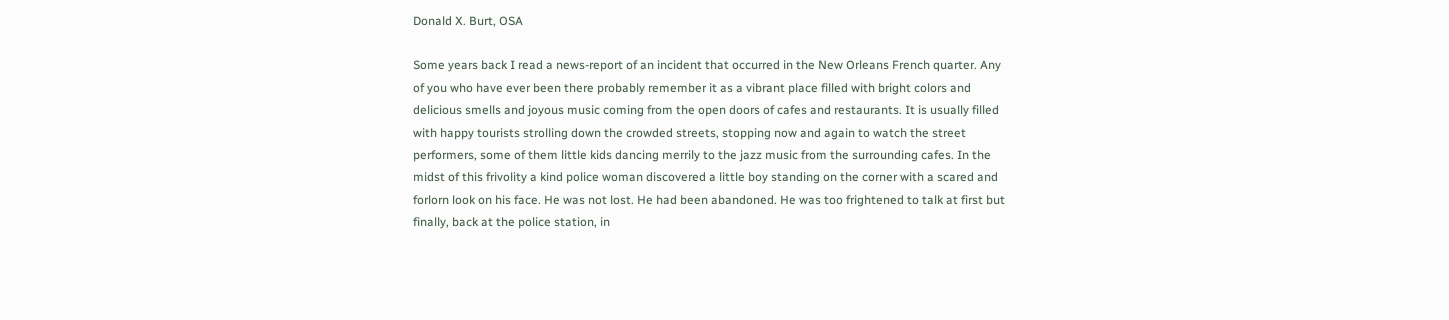Donald X. Burt, OSA

Some years back I read a news-report of an incident that occurred in the New Orleans French quarter. Any of you who have ever been there probably remember it as a vibrant place filled with bright colors and delicious smells and joyous music coming from the open doors of cafes and restaurants. It is usually filled with happy tourists strolling down the crowded streets, stopping now and again to watch the street performers, some of them little kids dancing merrily to the jazz music from the surrounding cafes. In the midst of this frivolity a kind police woman discovered a little boy standing on the corner with a scared and forlorn look on his face. He was not lost. He had been abandoned. He was too frightened to talk at first but finally, back at the police station, in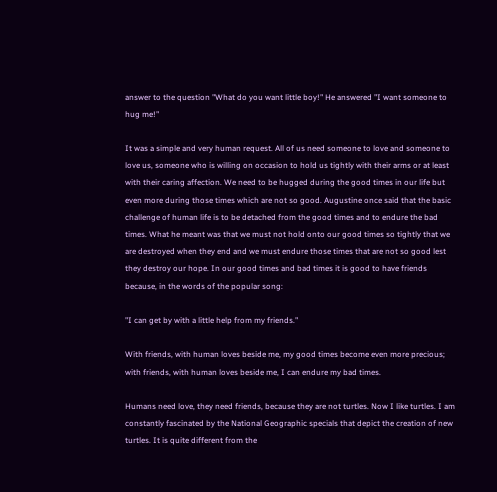answer to the question "What do you want little boy!" He answered "I want someone to hug me!"

It was a simple and very human request. All of us need someone to love and someone to love us, someone who is willing on occasion to hold us tightly with their arms or at least with their caring affection. We need to be hugged during the good times in our life but even more during those times which are not so good. Augustine once said that the basic challenge of human life is to be detached from the good times and to endure the bad times. What he meant was that we must not hold onto our good times so tightly that we are destroyed when they end and we must endure those times that are not so good lest they destroy our hope. In our good times and bad times it is good to have friends because, in the words of the popular song:

"I can get by with a little help from my friends."

With friends, with human loves beside me, my good times become even more precious; with friends, with human loves beside me, I can endure my bad times.

Humans need love, they need friends, because they are not turtles. Now I like turtles. I am constantly fascinated by the National Geographic specials that depict the creation of new turtles. It is quite different from the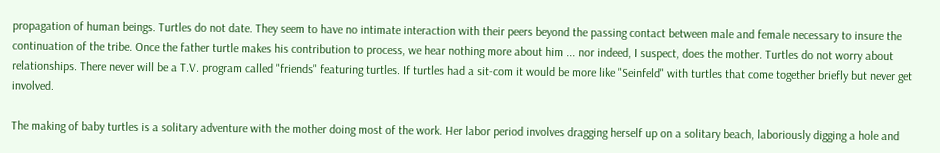propagation of human beings. Turtles do not date. They seem to have no intimate interaction with their peers beyond the passing contact between male and female necessary to insure the continuation of the tribe. Once the father turtle makes his contribution to process, we hear nothing more about him ... nor indeed, I suspect, does the mother. Turtles do not worry about relationships. There never will be a T.V. program called "friends" featuring turtles. If turtles had a sit-com it would be more like "Seinfeld" with turtles that come together briefly but never get involved.

The making of baby turtles is a solitary adventure with the mother doing most of the work. Her labor period involves dragging herself up on a solitary beach, laboriously digging a hole and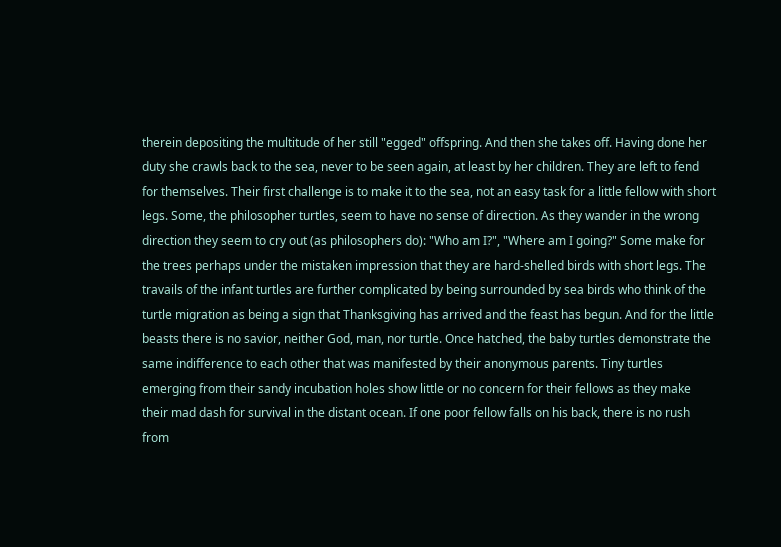therein depositing the multitude of her still "egged" offspring. And then she takes off. Having done her duty she crawls back to the sea, never to be seen again, at least by her children. They are left to fend for themselves. Their first challenge is to make it to the sea, not an easy task for a little fellow with short legs. Some, the philosopher turtles, seem to have no sense of direction. As they wander in the wrong direction they seem to cry out (as philosophers do): "Who am I?", "Where am I going?" Some make for the trees perhaps under the mistaken impression that they are hard-shelled birds with short legs. The travails of the infant turtles are further complicated by being surrounded by sea birds who think of the turtle migration as being a sign that Thanksgiving has arrived and the feast has begun. And for the little beasts there is no savior, neither God, man, nor turtle. Once hatched, the baby turtles demonstrate the same indifference to each other that was manifested by their anonymous parents. Tiny turtles emerging from their sandy incubation holes show little or no concern for their fellows as they make their mad dash for survival in the distant ocean. If one poor fellow falls on his back, there is no rush from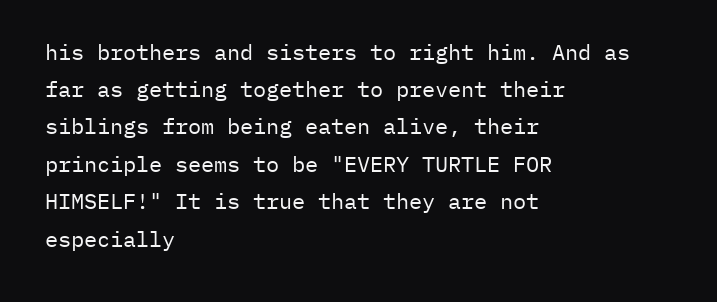his brothers and sisters to right him. And as far as getting together to prevent their siblings from being eaten alive, their principle seems to be "EVERY TURTLE FOR HIMSELF!" It is true that they are not especially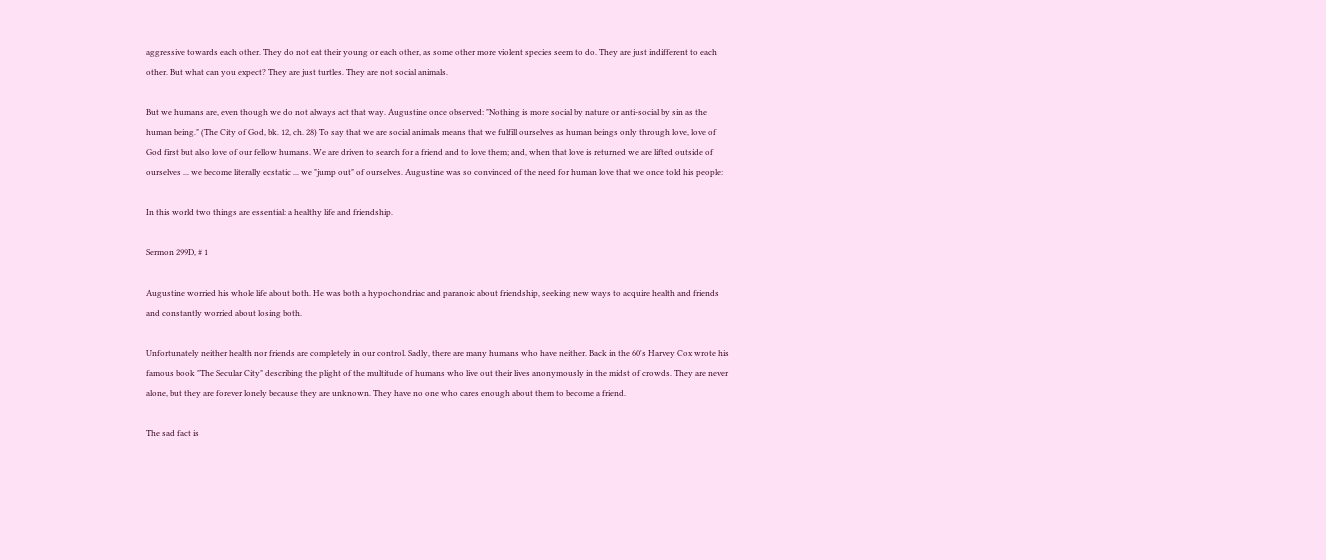aggressive towards each other. They do not eat their young or each other, as some other more violent species seem to do. They are just indifferent to each other. But what can you expect? They are just turtles. They are not social animals.

But we humans are, even though we do not always act that way. Augustine once observed: "Nothing is more social by nature or anti-social by sin as the human being." (The City of God, bk. 12, ch. 28) To say that we are social animals means that we fulfill ourselves as human beings only through love, love of God first but also love of our fellow humans. We are driven to search for a friend and to love them; and, when that love is returned we are lifted outside of ourselves ... we become literally ecstatic ... we "jump out" of ourselves. Augustine was so convinced of the need for human love that we once told his people:

In this world two things are essential: a healthy life and friendship.

Sermon 299D, # 1

Augustine worried his whole life about both. He was both a hypochondriac and paranoic about friendship, seeking new ways to acquire health and friends and constantly worried about losing both.

Unfortunately neither health nor friends are completely in our control. Sadly, there are many humans who have neither. Back in the 60's Harvey Cox wrote his famous book "The Secular City" describing the plight of the multitude of humans who live out their lives anonymously in the midst of crowds. They are never alone, but they are forever lonely because they are unknown. They have no one who cares enough about them to become a friend.

The sad fact is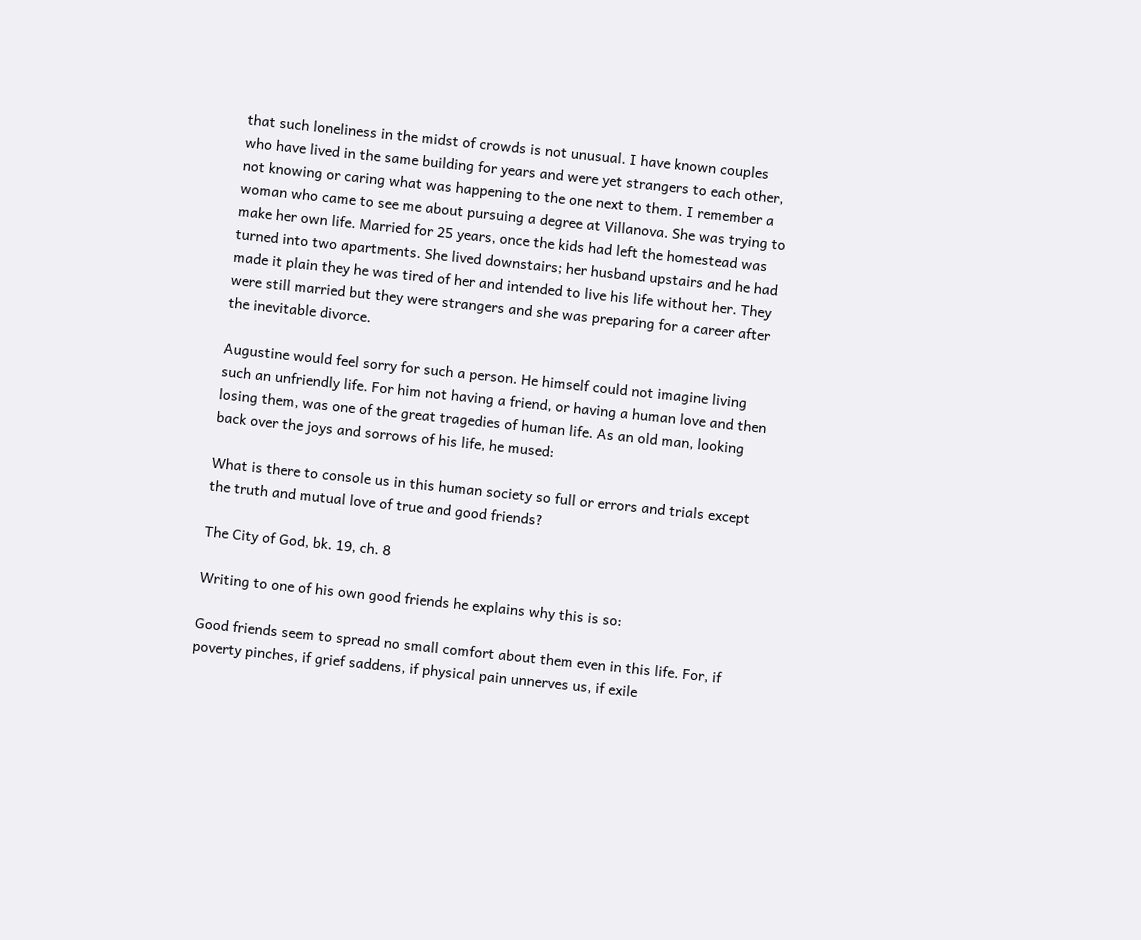that such loneliness in the midst of crowds is not unusual. I have known couples who have lived in the same building for years and were yet strangers to each other, not knowing or caring what was happening to the one next to them. I remember a woman who came to see me about pursuing a degree at Villanova. She was trying to make her own life. Married for 25 years, once the kids had left the homestead was turned into two apartments. She lived downstairs; her husband upstairs and he had made it plain they he was tired of her and intended to live his life without her. They were still married but they were strangers and she was preparing for a career after the inevitable divorce.

Augustine would feel sorry for such a person. He himself could not imagine living such an unfriendly life. For him not having a friend, or having a human love and then losing them, was one of the great tragedies of human life. As an old man, looking back over the joys and sorrows of his life, he mused:

What is there to console us in this human society so full or errors and trials except the truth and mutual love of true and good friends?

The City of God, bk. 19, ch. 8

Writing to one of his own good friends he explains why this is so:

Good friends seem to spread no small comfort about them even in this life. For, if poverty pinches, if grief saddens, if physical pain unnerves us, if exile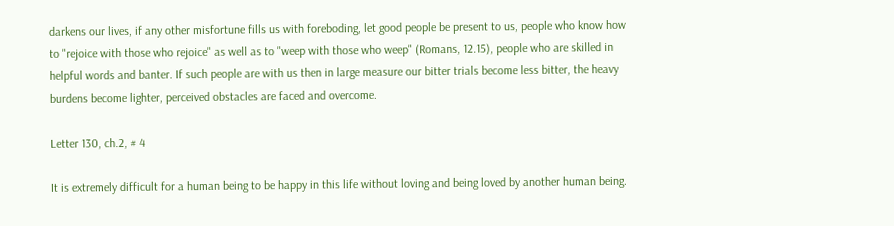darkens our lives, if any other misfortune fills us with foreboding, let good people be present to us, people who know how to "rejoice with those who rejoice" as well as to "weep with those who weep" (Romans, 12.15), people who are skilled in helpful words and banter. If such people are with us then in large measure our bitter trials become less bitter, the heavy burdens become lighter, perceived obstacles are faced and overcome.

Letter 130, ch.2, # 4

It is extremely difficult for a human being to be happy in this life without loving and being loved by another human being.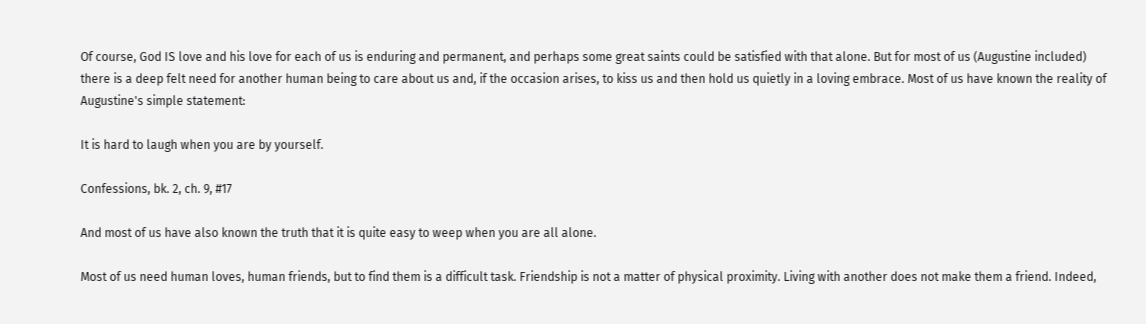Of course, God IS love and his love for each of us is enduring and permanent, and perhaps some great saints could be satisfied with that alone. But for most of us (Augustine included) there is a deep felt need for another human being to care about us and, if the occasion arises, to kiss us and then hold us quietly in a loving embrace. Most of us have known the reality of Augustine's simple statement:

It is hard to laugh when you are by yourself.

Confessions, bk. 2, ch. 9, #17

And most of us have also known the truth that it is quite easy to weep when you are all alone.

Most of us need human loves, human friends, but to find them is a difficult task. Friendship is not a matter of physical proximity. Living with another does not make them a friend. Indeed,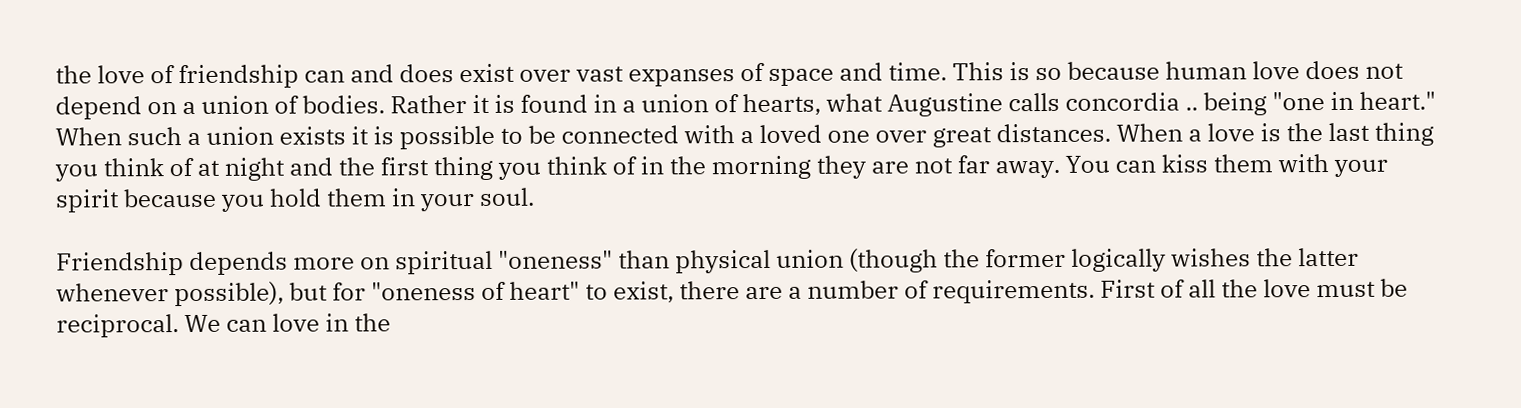the love of friendship can and does exist over vast expanses of space and time. This is so because human love does not depend on a union of bodies. Rather it is found in a union of hearts, what Augustine calls concordia .. being "one in heart." When such a union exists it is possible to be connected with a loved one over great distances. When a love is the last thing you think of at night and the first thing you think of in the morning they are not far away. You can kiss them with your spirit because you hold them in your soul.

Friendship depends more on spiritual "oneness" than physical union (though the former logically wishes the latter whenever possible), but for "oneness of heart" to exist, there are a number of requirements. First of all the love must be reciprocal. We can love in the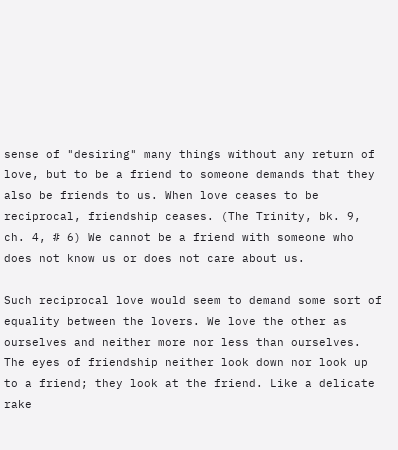sense of "desiring" many things without any return of love, but to be a friend to someone demands that they also be friends to us. When love ceases to be reciprocal, friendship ceases. (The Trinity, bk. 9, ch. 4, # 6) We cannot be a friend with someone who does not know us or does not care about us.

Such reciprocal love would seem to demand some sort of equality between the lovers. We love the other as ourselves and neither more nor less than ourselves. The eyes of friendship neither look down nor look up to a friend; they look at the friend. Like a delicate rake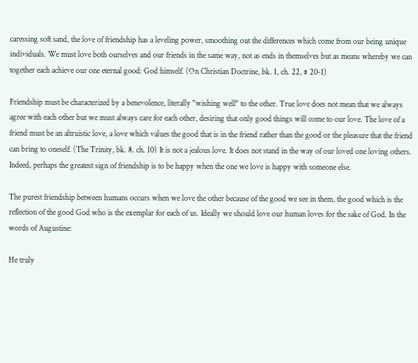caressing soft sand, the love of friendship has a leveling power, smoothing out the differences which come from our being unique individuals. We must love both ourselves and our friends in the same way, not as ends in themselves but as means whereby we can together each achieve our one eternal good: God himself. (On Christian Doctrine, bk. 1, ch. 22, # 20-1)

Friendship must be characterized by a benevolence, literally "wishing well" to the other. True love does not mean that we always agree with each other but we must always care for each other, desiring that only good things will come to our love. The love of a friend must be an altruistic love, a love which values the good that is in the friend rather than the good or the pleasure that the friend can bring to oneself. (The Trinity, bk. 8. ch. 10) It is not a jealous love. It does not stand in the way of our loved one loving others. Indeed, perhaps the greatest sign of friendship is to be happy when the one we love is happy with someone else.

The purest friendship between humans occurs when we love the other because of the good we see in them, the good which is the reflection of the good God who is the exemplar for each of us. Ideally we should love our human loves for the sake of God. In the words of Augustine:

He truly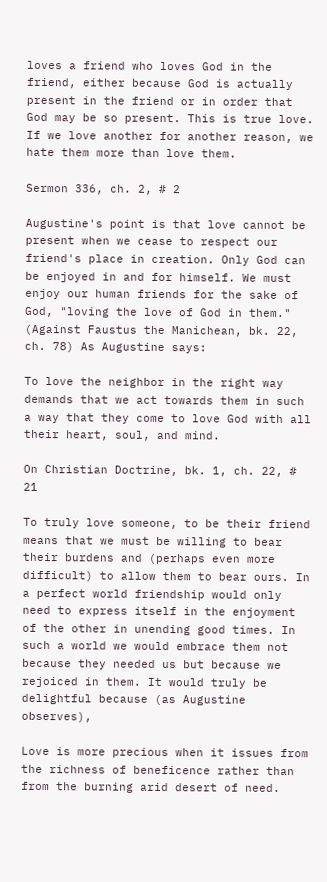loves a friend who loves God in the friend, either because God is actually present in the friend or in order that God may be so present. This is true love. If we love another for another reason, we hate them more than love them.

Sermon 336, ch. 2, # 2

Augustine's point is that love cannot be present when we cease to respect our friend's place in creation. Only God can be enjoyed in and for himself. We must enjoy our human friends for the sake of God, "loving the love of God in them." (Against Faustus the Manichean, bk. 22, ch. 78) As Augustine says:

To love the neighbor in the right way demands that we act towards them in such a way that they come to love God with all their heart, soul, and mind.

On Christian Doctrine, bk. 1, ch. 22, # 21

To truly love someone, to be their friend means that we must be willing to bear their burdens and (perhaps even more difficult) to allow them to bear ours. In a perfect world friendship would only need to express itself in the enjoyment of the other in unending good times. In such a world we would embrace them not because they needed us but because we rejoiced in them. It would truly be delightful because (as Augustine observes),

Love is more precious when it issues from the richness of beneficence rather than from the burning arid desert of need.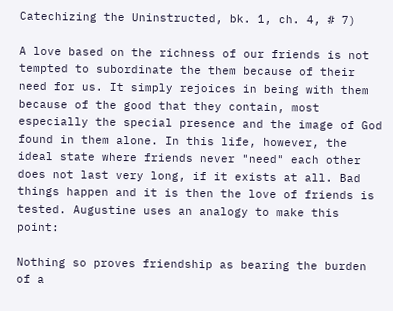Catechizing the Uninstructed, bk. 1, ch. 4, # 7)

A love based on the richness of our friends is not tempted to subordinate the them because of their need for us. It simply rejoices in being with them because of the good that they contain, most especially the special presence and the image of God found in them alone. In this life, however, the ideal state where friends never "need" each other does not last very long, if it exists at all. Bad things happen and it is then the love of friends is tested. Augustine uses an analogy to make this point:

Nothing so proves friendship as bearing the burden of a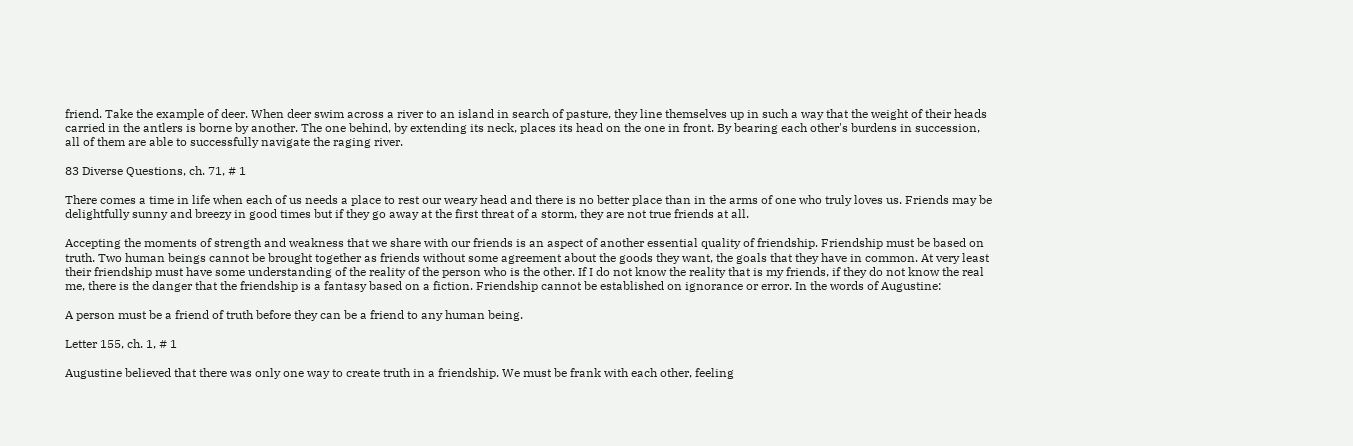friend. Take the example of deer. When deer swim across a river to an island in search of pasture, they line themselves up in such a way that the weight of their heads carried in the antlers is borne by another. The one behind, by extending its neck, places its head on the one in front. By bearing each other's burdens in succession, all of them are able to successfully navigate the raging river.

83 Diverse Questions, ch. 71, # 1

There comes a time in life when each of us needs a place to rest our weary head and there is no better place than in the arms of one who truly loves us. Friends may be delightfully sunny and breezy in good times but if they go away at the first threat of a storm, they are not true friends at all.

Accepting the moments of strength and weakness that we share with our friends is an aspect of another essential quality of friendship. Friendship must be based on truth. Two human beings cannot be brought together as friends without some agreement about the goods they want, the goals that they have in common. At very least their friendship must have some understanding of the reality of the person who is the other. If I do not know the reality that is my friends, if they do not know the real me, there is the danger that the friendship is a fantasy based on a fiction. Friendship cannot be established on ignorance or error. In the words of Augustine:

A person must be a friend of truth before they can be a friend to any human being.

Letter 155, ch. 1, # 1

Augustine believed that there was only one way to create truth in a friendship. We must be frank with each other, feeling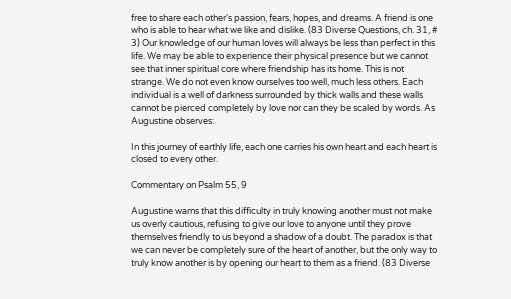free to share each other's passion, fears, hopes, and dreams. A friend is one who is able to hear what we like and dislike. (83 Diverse Questions, ch. 31, # 3) Our knowledge of our human loves will always be less than perfect in this life. We may be able to experience their physical presence but we cannot see that inner spiritual core where friendship has its home. This is not strange. We do not even know ourselves too well, much less others. Each individual is a well of darkness surrounded by thick walls and these walls cannot be pierced completely by love nor can they be scaled by words. As Augustine observes:

In this journey of earthly life, each one carries his own heart and each heart is closed to every other.

Commentary on Psalm 55, 9

Augustine warns that this difficulty in truly knowing another must not make us overly cautious, refusing to give our love to anyone until they prove themselves friendly to us beyond a shadow of a doubt. The paradox is that we can never be completely sure of the heart of another, but the only way to truly know another is by opening our heart to them as a friend. (83 Diverse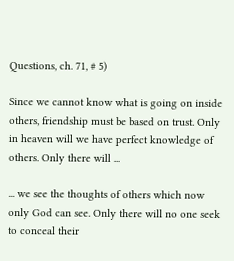Questions, ch. 71, # 5)

Since we cannot know what is going on inside others, friendship must be based on trust. Only in heaven will we have perfect knowledge of others. Only there will ...

... we see the thoughts of others which now only God can see. Only there will no one seek to conceal their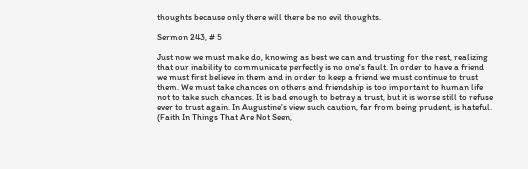thoughts because only there will there be no evil thoughts.

Sermon 243, # 5

Just now we must make do, knowing as best we can and trusting for the rest, realizing that our inability to communicate perfectly is no one's fault. In order to have a friend we must first believe in them and in order to keep a friend we must continue to trust them. We must take chances on others and friendship is too important to human life not to take such chances. It is bad enough to betray a trust, but it is worse still to refuse ever to trust again. In Augustine's view such caution, far from being prudent, is hateful. (Faith In Things That Are Not Seen,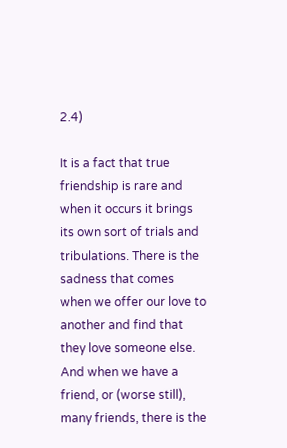2.4)

It is a fact that true friendship is rare and when it occurs it brings its own sort of trials and tribulations. There is the sadness that comes when we offer our love to another and find that they love someone else. And when we have a friend, or (worse still), many friends, there is the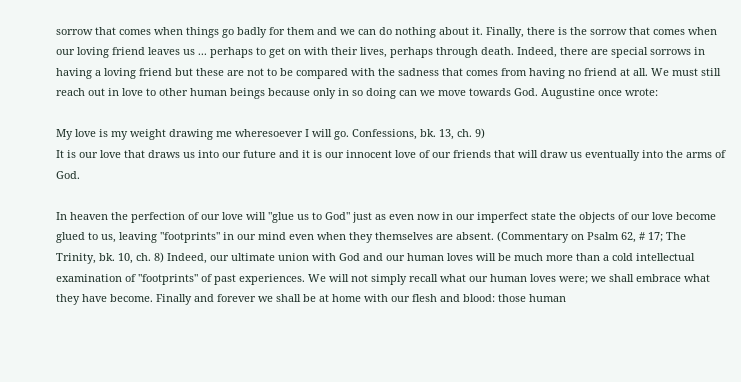sorrow that comes when things go badly for them and we can do nothing about it. Finally, there is the sorrow that comes when our loving friend leaves us ... perhaps to get on with their lives, perhaps through death. Indeed, there are special sorrows in having a loving friend but these are not to be compared with the sadness that comes from having no friend at all. We must still reach out in love to other human beings because only in so doing can we move towards God. Augustine once wrote:

My love is my weight drawing me wheresoever I will go. Confessions, bk. 13, ch. 9)
It is our love that draws us into our future and it is our innocent love of our friends that will draw us eventually into the arms of God.

In heaven the perfection of our love will "glue us to God" just as even now in our imperfect state the objects of our love become glued to us, leaving "footprints" in our mind even when they themselves are absent. (Commentary on Psalm 62, # 17; The Trinity, bk. 10, ch. 8) Indeed, our ultimate union with God and our human loves will be much more than a cold intellectual examination of "footprints" of past experiences. We will not simply recall what our human loves were; we shall embrace what they have become. Finally and forever we shall be at home with our flesh and blood: those human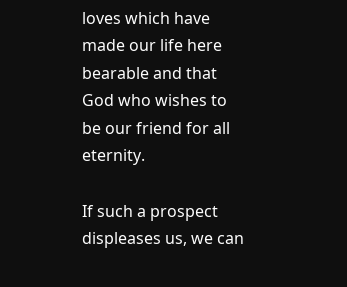loves which have made our life here bearable and that God who wishes to be our friend for all eternity.

If such a prospect displeases us, we can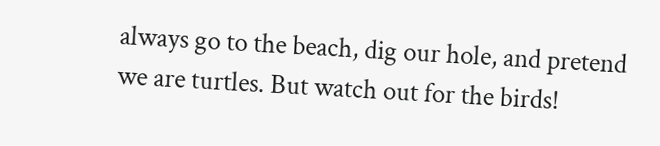always go to the beach, dig our hole, and pretend we are turtles. But watch out for the birds!